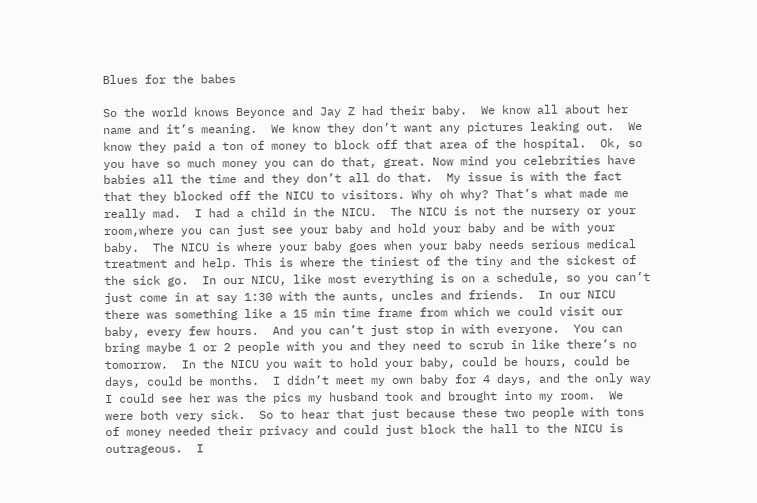Blues for the babes

So the world knows Beyonce and Jay Z had their baby.  We know all about her name and it’s meaning.  We know they don’t want any pictures leaking out.  We know they paid a ton of money to block off that area of the hospital.  Ok, so you have so much money you can do that, great. Now mind you celebrities have babies all the time and they don’t all do that.  My issue is with the fact that they blocked off the NICU to visitors. Why oh why? That’s what made me really mad.  I had a child in the NICU.  The NICU is not the nursery or your room,where you can just see your baby and hold your baby and be with your baby.  The NICU is where your baby goes when your baby needs serious medical treatment and help. This is where the tiniest of the tiny and the sickest of the sick go.  In our NICU, like most everything is on a schedule, so you can’t just come in at say 1:30 with the aunts, uncles and friends.  In our NICU there was something like a 15 min time frame from which we could visit our baby, every few hours.  And you can’t just stop in with everyone.  You can bring maybe 1 or 2 people with you and they need to scrub in like there’s no tomorrow.  In the NICU you wait to hold your baby, could be hours, could be days, could be months.  I didn’t meet my own baby for 4 days, and the only way I could see her was the pics my husband took and brought into my room.  We were both very sick.  So to hear that just because these two people with tons of money needed their privacy and could just block the hall to the NICU is outrageous.  I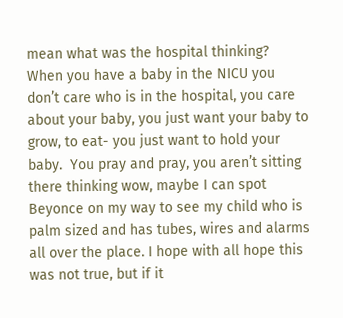mean what was the hospital thinking?  When you have a baby in the NICU you don’t care who is in the hospital, you care about your baby, you just want your baby to grow, to eat- you just want to hold your baby.  You pray and pray, you aren’t sitting there thinking wow, maybe I can spot Beyonce on my way to see my child who is palm sized and has tubes, wires and alarms all over the place. I hope with all hope this was not true, but if it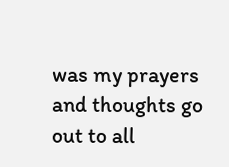was my prayers and thoughts go out to all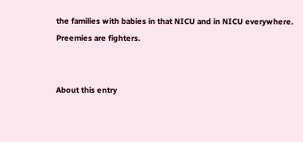the families with babies in that NICU and in NICU everywhere.  Preemies are fighters.


About this entry